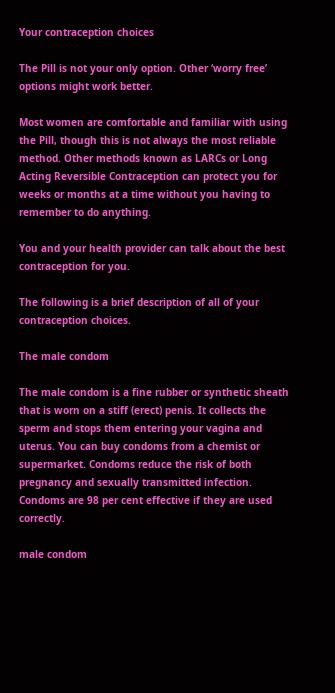Your contraception choices

The Pill is not your only option. Other ‘worry free’ options might work better.

Most women are comfortable and familiar with using the Pill, though this is not always the most reliable method. Other methods known as LARCs or Long Acting Reversible Contraception can protect you for weeks or months at a time without you having to remember to do anything.

You and your health provider can talk about the best contraception for you.

The following is a brief description of all of your contraception choices.

The male condom

The male condom is a fine rubber or synthetic sheath that is worn on a stiff (erect) penis. It collects the sperm and stops them entering your vagina and uterus. You can buy condoms from a chemist or supermarket. Condoms reduce the risk of both pregnancy and sexually transmitted infection. Condoms are 98 per cent effective if they are used correctly.

male condom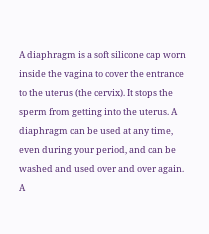A diaphragm is a soft silicone cap worn inside the vagina to cover the entrance to the uterus (the cervix). It stops the sperm from getting into the uterus. A diaphragm can be used at any time, even during your period, and can be washed and used over and over again. A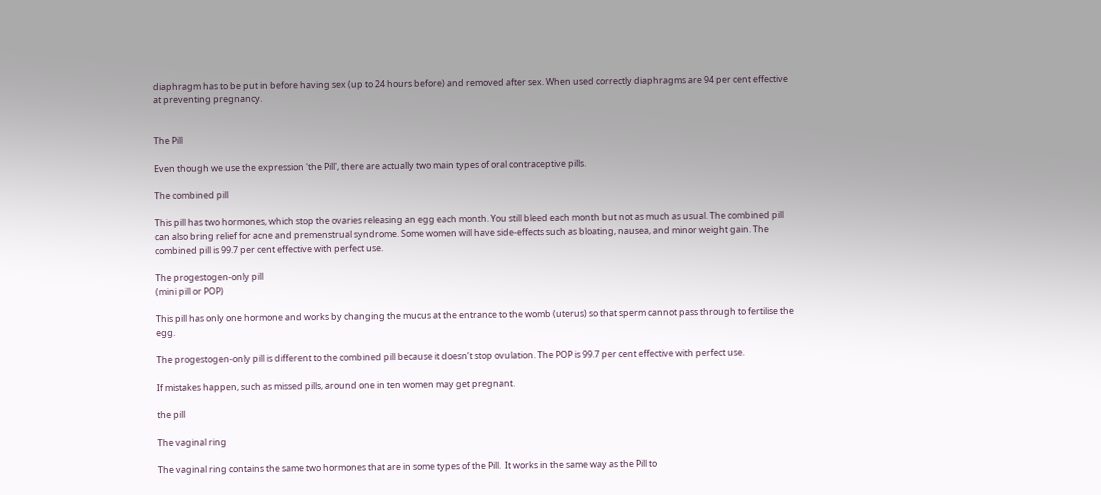diaphragm has to be put in before having sex (up to 24 hours before) and removed after sex. When used correctly diaphragms are 94 per cent effective at preventing pregnancy.


The Pill

Even though we use the expression 'the Pill', there are actually two main types of oral contraceptive pills.

The combined pill

This pill has two hormones, which stop the ovaries releasing an egg each month. You still bleed each month but not as much as usual. The combined pill can also bring relief for acne and premenstrual syndrome. Some women will have side-effects such as bloating, nausea, and minor weight gain. The combined pill is 99.7 per cent effective with perfect use.

The progestogen-only pill
(mini pill or POP)

This pill has only one hormone and works by changing the mucus at the entrance to the womb (uterus) so that sperm cannot pass through to fertilise the egg.

The progestogen-only pill is different to the combined pill because it doesn’t stop ovulation. The POP is 99.7 per cent effective with perfect use.

If mistakes happen, such as missed pills, around one in ten women may get pregnant.

the pill

The vaginal ring

The vaginal ring contains the same two hormones that are in some types of the Pill.  It works in the same way as the Pill to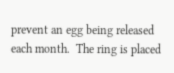prevent an egg being released each month.  The ring is placed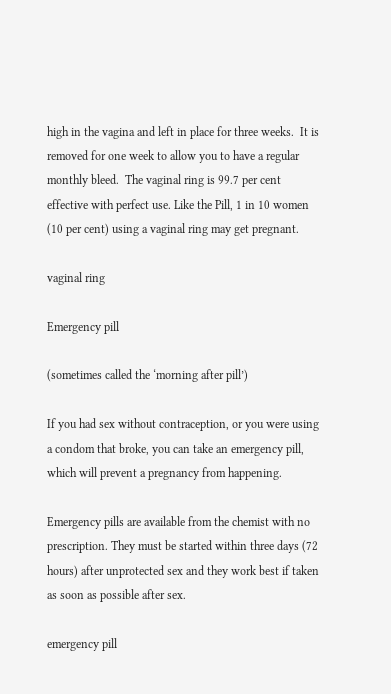high in the vagina and left in place for three weeks.  It is removed for one week to allow you to have a regular monthly bleed.  The vaginal ring is 99.7 per cent effective with perfect use. Like the Pill, 1 in 10 women (10 per cent) using a vaginal ring may get pregnant.

vaginal ring

Emergency pill

(sometimes called the ‘morning after pill’)

If you had sex without contraception, or you were using a condom that broke, you can take an emergency pill, which will prevent a pregnancy from happening.

Emergency pills are available from the chemist with no prescription. They must be started within three days (72 hours) after unprotected sex and they work best if taken as soon as possible after sex.

emergency pill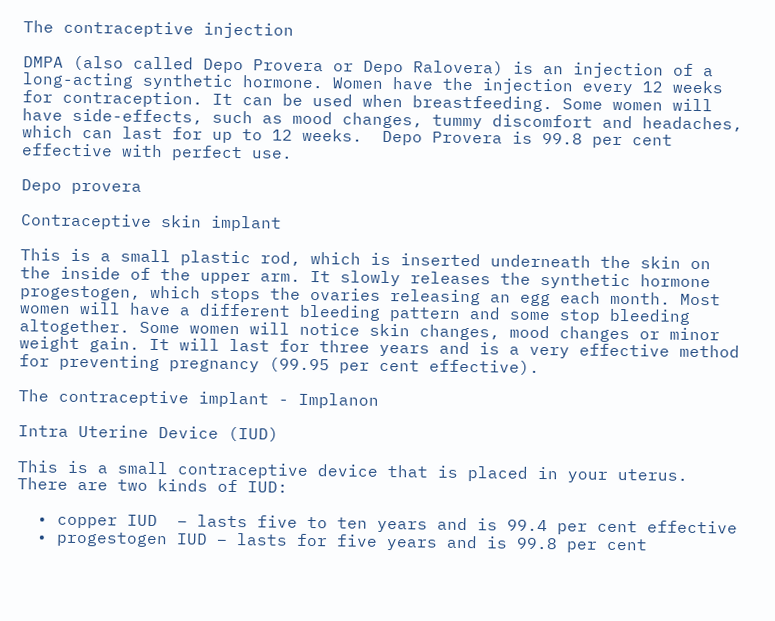The contraceptive injection

DMPA (also called Depo Provera or Depo Ralovera) is an injection of a long-acting synthetic hormone. Women have the injection every 12 weeks for contraception. It can be used when breastfeeding. Some women will have side-effects, such as mood changes, tummy discomfort and headaches, which can last for up to 12 weeks.  Depo Provera is 99.8 per cent effective with perfect use.

Depo provera

Contraceptive skin implant

This is a small plastic rod, which is inserted underneath the skin on the inside of the upper arm. It slowly releases the synthetic hormone progestogen, which stops the ovaries releasing an egg each month. Most women will have a different bleeding pattern and some stop bleeding altogether. Some women will notice skin changes, mood changes or minor weight gain. It will last for three years and is a very effective method for preventing pregnancy (99.95 per cent effective).

The contraceptive implant - Implanon

Intra Uterine Device (IUD)

This is a small contraceptive device that is placed in your uterus. There are two kinds of IUD:

  • copper IUD  – lasts five to ten years and is 99.4 per cent effective
  • progestogen IUD – lasts for five years and is 99.8 per cent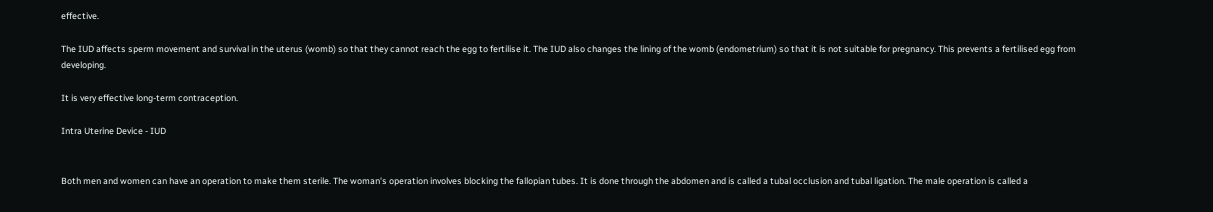effective.

The IUD affects sperm movement and survival in the uterus (womb) so that they cannot reach the egg to fertilise it. The IUD also changes the lining of the womb (endometrium) so that it is not suitable for pregnancy. This prevents a fertilised egg from developing.

It is very effective long-term contraception.

Intra Uterine Device - IUD


Both men and women can have an operation to make them sterile. The woman's operation involves blocking the fallopian tubes. It is done through the abdomen and is called a tubal occlusion and tubal ligation. The male operation is called a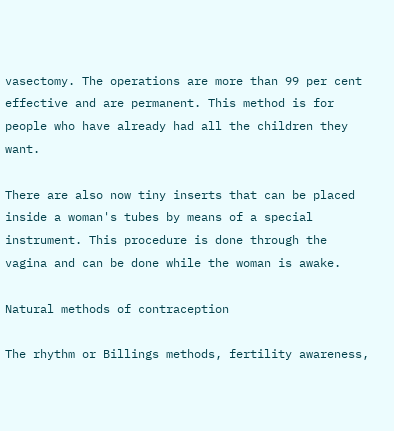vasectomy. The operations are more than 99 per cent effective and are permanent. This method is for people who have already had all the children they want.

There are also now tiny inserts that can be placed inside a woman's tubes by means of a special instrument. This procedure is done through the vagina and can be done while the woman is awake.

Natural methods of contraception

The rhythm or Billings methods, fertility awareness,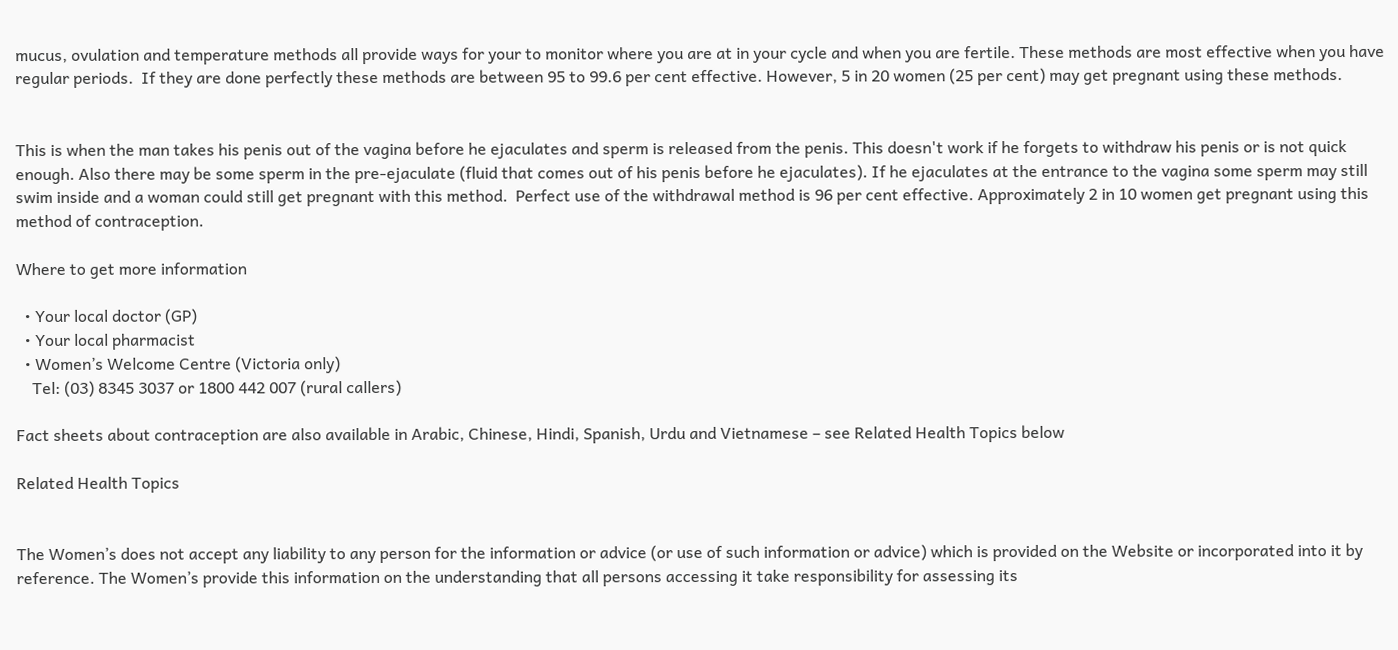mucus, ovulation and temperature methods all provide ways for your to monitor where you are at in your cycle and when you are fertile. These methods are most effective when you have regular periods.  If they are done perfectly these methods are between 95 to 99.6 per cent effective. However, 5 in 20 women (25 per cent) may get pregnant using these methods.


This is when the man takes his penis out of the vagina before he ejaculates and sperm is released from the penis. This doesn't work if he forgets to withdraw his penis or is not quick enough. Also there may be some sperm in the pre-ejaculate (fluid that comes out of his penis before he ejaculates). If he ejaculates at the entrance to the vagina some sperm may still swim inside and a woman could still get pregnant with this method.  Perfect use of the withdrawal method is 96 per cent effective. Approximately 2 in 10 women get pregnant using this method of contraception.

Where to get more information

  • Your local doctor (GP)
  • Your local pharmacist
  • Women’s Welcome Centre (Victoria only)
    Tel: (03) 8345 3037 or 1800 442 007 (rural callers)

Fact sheets about contraception are also available in Arabic, Chinese, Hindi, Spanish, Urdu and Vietnamese – see Related Health Topics below

Related Health Topics


The Women’s does not accept any liability to any person for the information or advice (or use of such information or advice) which is provided on the Website or incorporated into it by reference. The Women’s provide this information on the understanding that all persons accessing it take responsibility for assessing its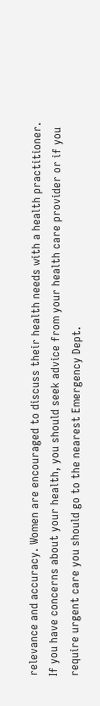relevance and accuracy. Women are encouraged to discuss their health needs with a health practitioner. If you have concerns about your health, you should seek advice from your health care provider or if you require urgent care you should go to the nearest Emergency Dept.